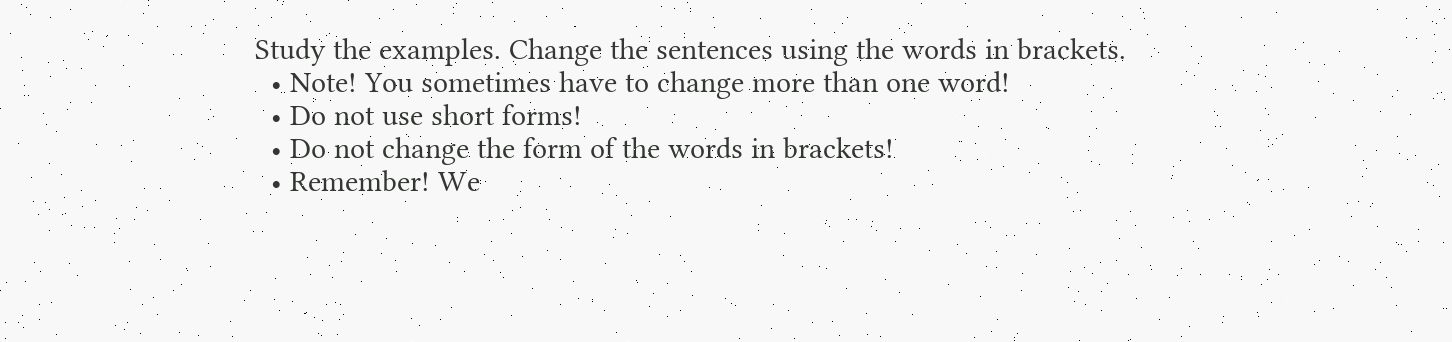Study the examples. Change the sentences using the words in brackets.
  • Note! You sometimes have to change more than one word!
  • Do not use short forms!
  • Do not change the form of the words in brackets!
  • Remember! We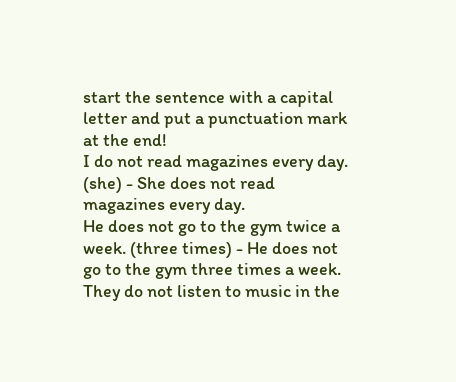start the sentence with a capital letter and put a punctuation mark at the end!
I do not read magazines every day. (she) - She does not read magazines every day.
He does not go to the gym twice a week. (three times) - He does not go to the gym three times a week.
They do not listen to music in the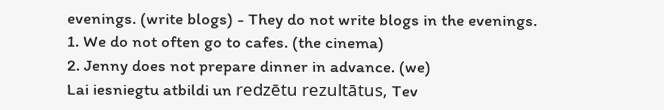evenings. (write blogs) - They do not write blogs in the evenings.
1. We do not often go to cafes. (the cinema)
2. Jenny does not prepare dinner in advance. (we)
Lai iesniegtu atbildi un redzētu rezultātus, Tev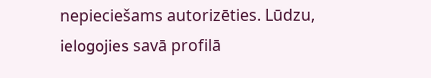nepieciešams autorizēties. Lūdzu, ielogojies savā profilā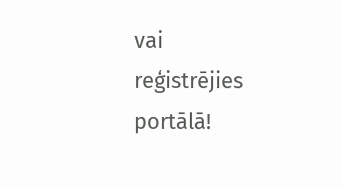vai reģistrējies portālā!